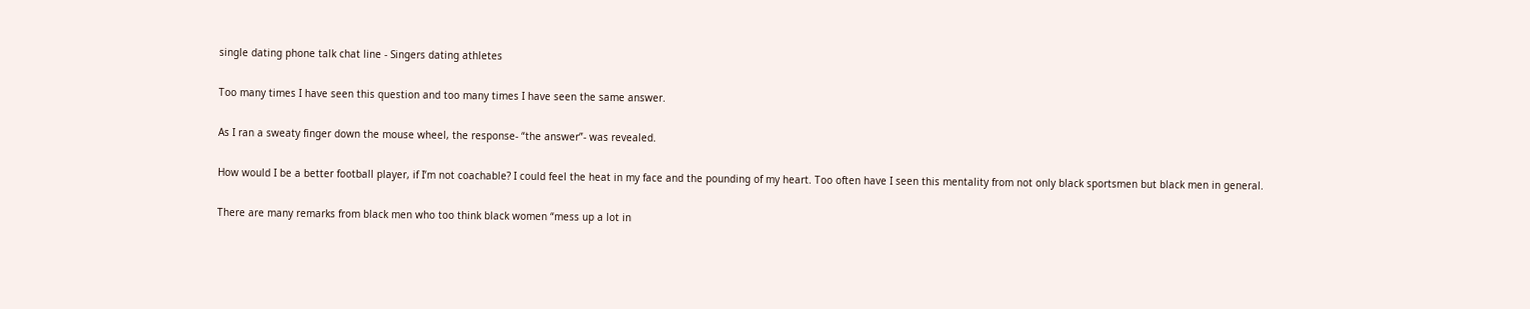single dating phone talk chat line - Singers dating athletes

Too many times I have seen this question and too many times I have seen the same answer.

As I ran a sweaty finger down the mouse wheel, the response- “the answer”- was revealed.

How would I be a better football player, if I’m not coachable? I could feel the heat in my face and the pounding of my heart. Too often have I seen this mentality from not only black sportsmen but black men in general.

There are many remarks from black men who too think black women “mess up a lot in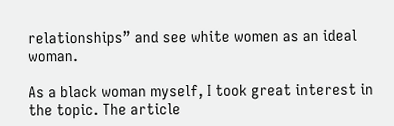relationships” and see white women as an ideal woman.

As a black woman myself, I took great interest in the topic. The article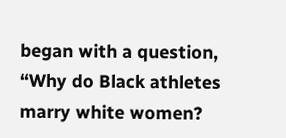began with a question, “Why do Black athletes marry white women?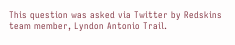This question was asked via Twitter by Redskins team member, Lyndon Antonio Trail.